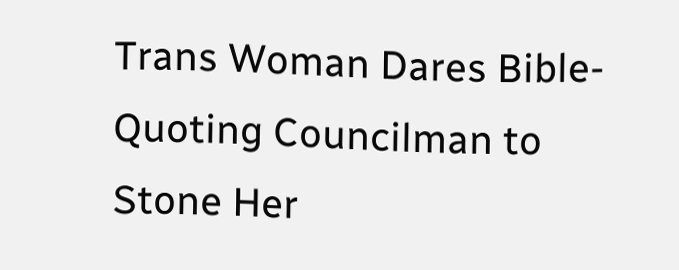Trans Woman Dares Bible-Quoting Councilman to Stone Her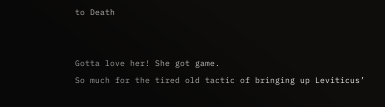to Death


Gotta love her! She got game.
So much for the tired old tactic of bringing up Leviticus’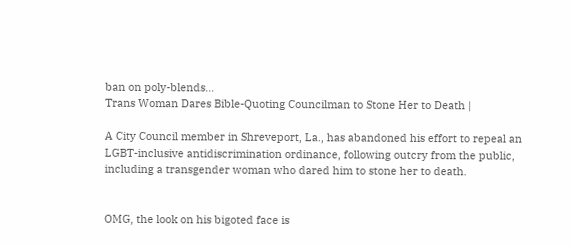ban on poly-blends…
Trans Woman Dares Bible-Quoting Councilman to Stone Her to Death |

A City Council member in Shreveport, La., has abandoned his effort to repeal an LGBT-inclusive antidiscrimination ordinance, following outcry from the public, including a transgender woman who dared him to stone her to death.


OMG, the look on his bigoted face is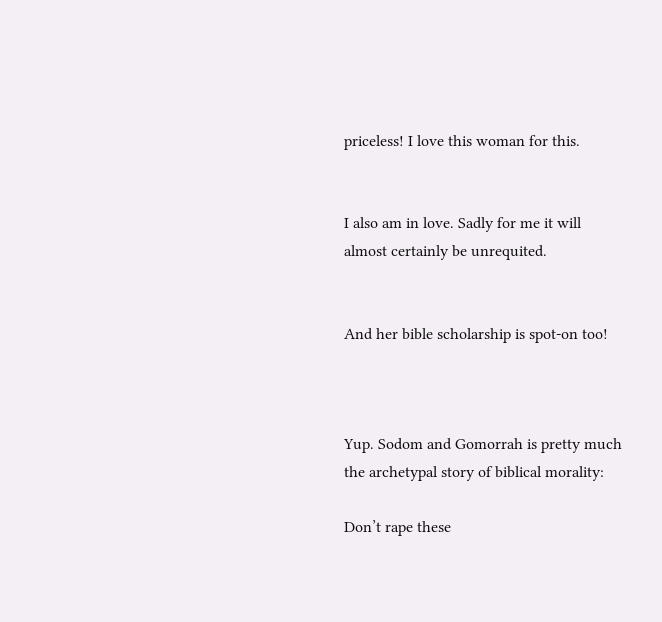priceless! I love this woman for this.


I also am in love. Sadly for me it will almost certainly be unrequited.


And her bible scholarship is spot-on too!



Yup. Sodom and Gomorrah is pretty much the archetypal story of biblical morality:

Don’t rape these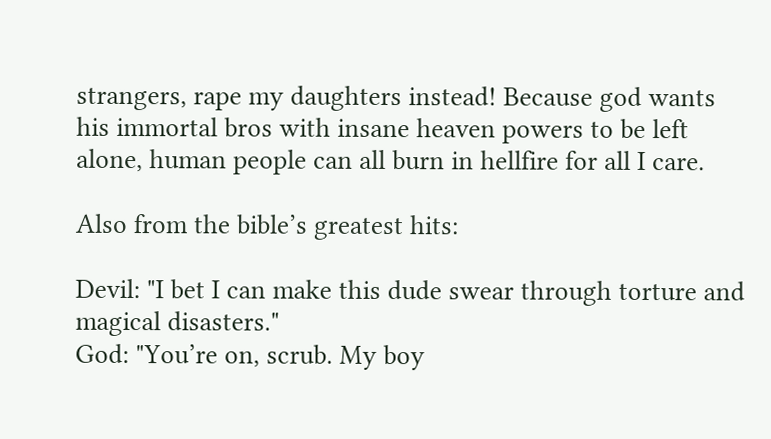strangers, rape my daughters instead! Because god wants his immortal bros with insane heaven powers to be left alone, human people can all burn in hellfire for all I care.

Also from the bible’s greatest hits:

Devil: "I bet I can make this dude swear through torture and magical disasters."
God: "You’re on, scrub. My boy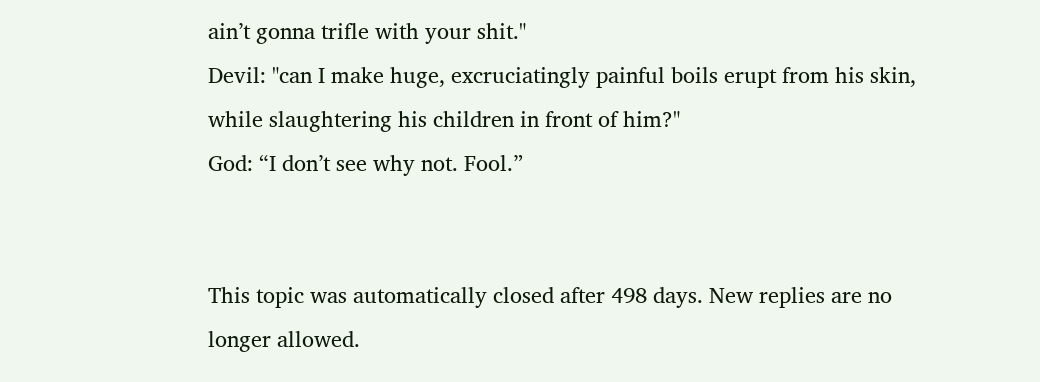ain’t gonna trifle with your shit."
Devil: "can I make huge, excruciatingly painful boils erupt from his skin, while slaughtering his children in front of him?"
God: “I don’t see why not. Fool.”


This topic was automatically closed after 498 days. New replies are no longer allowed.